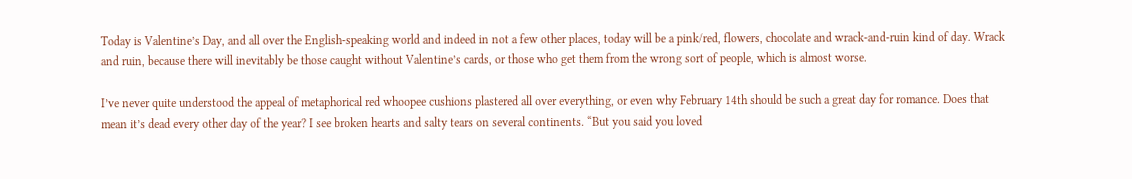Today is Valentine’s Day, and all over the English-speaking world and indeed in not a few other places, today will be a pink/red, flowers, chocolate and wrack-and-ruin kind of day. Wrack and ruin, because there will inevitably be those caught without Valentine’s cards, or those who get them from the wrong sort of people, which is almost worse.

I’ve never quite understood the appeal of metaphorical red whoopee cushions plastered all over everything, or even why February 14th should be such a great day for romance. Does that mean it’s dead every other day of the year? I see broken hearts and salty tears on several continents. “But you said you loved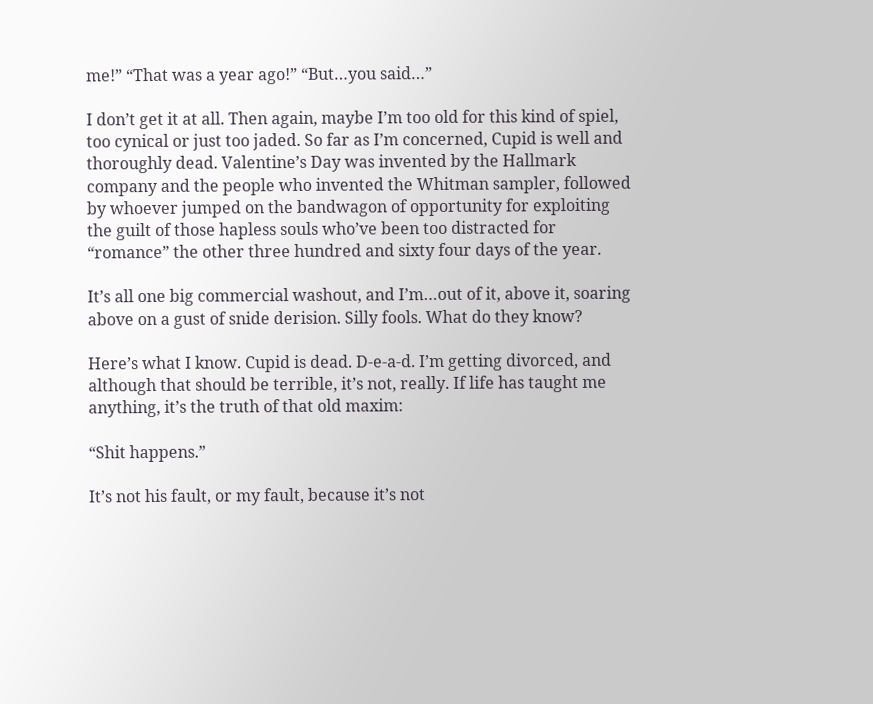me!” “That was a year ago!” “But…you said…”

I don’t get it at all. Then again, maybe I’m too old for this kind of spiel, too cynical or just too jaded. So far as I’m concerned, Cupid is well and thoroughly dead. Valentine’s Day was invented by the Hallmark company and the people who invented the Whitman sampler, followed by whoever jumped on the bandwagon of opportunity for exploiting the guilt of those hapless souls who’ve been too distracted for “romance” the other three hundred and sixty four days of the year.

It’s all one big commercial washout, and I’m…out of it, above it, soaring above on a gust of snide derision. Silly fools. What do they know?

Here’s what I know. Cupid is dead. D-e-a-d. I’m getting divorced, and although that should be terrible, it’s not, really. If life has taught me anything, it’s the truth of that old maxim:

“Shit happens.”

It’s not his fault, or my fault, because it’s not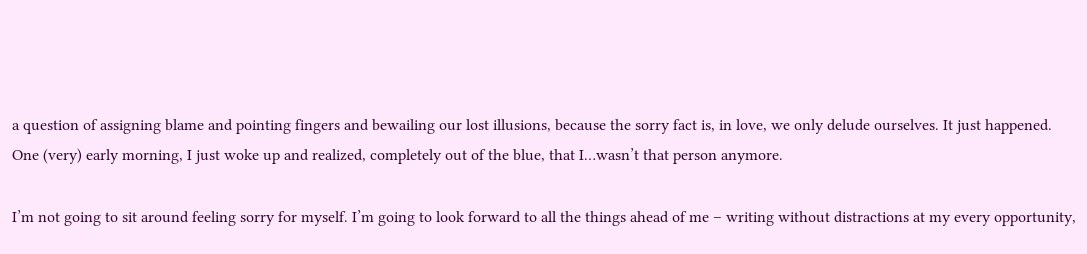a question of assigning blame and pointing fingers and bewailing our lost illusions, because the sorry fact is, in love, we only delude ourselves. It just happened. One (very) early morning, I just woke up and realized, completely out of the blue, that I…wasn’t that person anymore.

I’m not going to sit around feeling sorry for myself. I’m going to look forward to all the things ahead of me – writing without distractions at my every opportunity,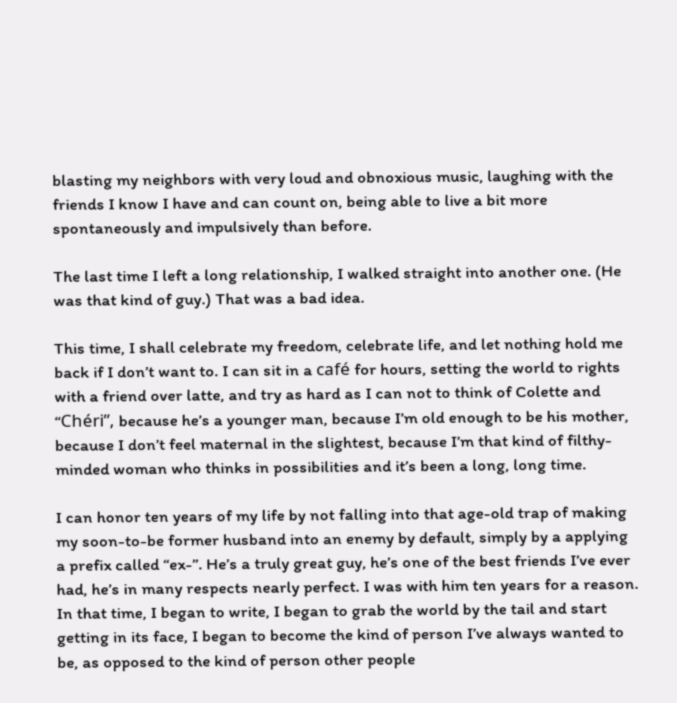blasting my neighbors with very loud and obnoxious music, laughing with the friends I know I have and can count on, being able to live a bit more spontaneously and impulsively than before.

The last time I left a long relationship, I walked straight into another one. (He was that kind of guy.) That was a bad idea.

This time, I shall celebrate my freedom, celebrate life, and let nothing hold me back if I don’t want to. I can sit in a café for hours, setting the world to rights with a friend over latte, and try as hard as I can not to think of Colette and “Chéri”, because he’s a younger man, because I’m old enough to be his mother, because I don’t feel maternal in the slightest, because I’m that kind of filthy-minded woman who thinks in possibilities and it’s been a long, long time.

I can honor ten years of my life by not falling into that age-old trap of making my soon-to-be former husband into an enemy by default, simply by a applying a prefix called “ex-”. He’s a truly great guy, he’s one of the best friends I’ve ever had, he’s in many respects nearly perfect. I was with him ten years for a reason. In that time, I began to write, I began to grab the world by the tail and start getting in its face, I began to become the kind of person I’ve always wanted to be, as opposed to the kind of person other people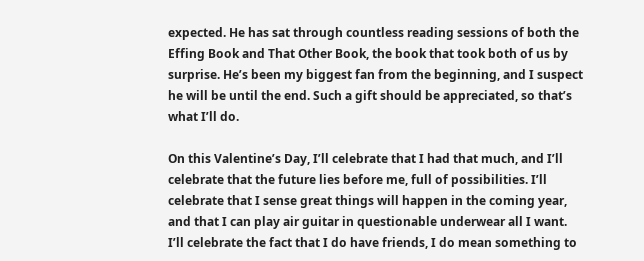expected. He has sat through countless reading sessions of both the Effing Book and That Other Book, the book that took both of us by surprise. He’s been my biggest fan from the beginning, and I suspect he will be until the end. Such a gift should be appreciated, so that’s what I’ll do.

On this Valentine’s Day, I’ll celebrate that I had that much, and I’ll celebrate that the future lies before me, full of possibilities. I’ll celebrate that I sense great things will happen in the coming year, and that I can play air guitar in questionable underwear all I want. I’ll celebrate the fact that I do have friends, I do mean something to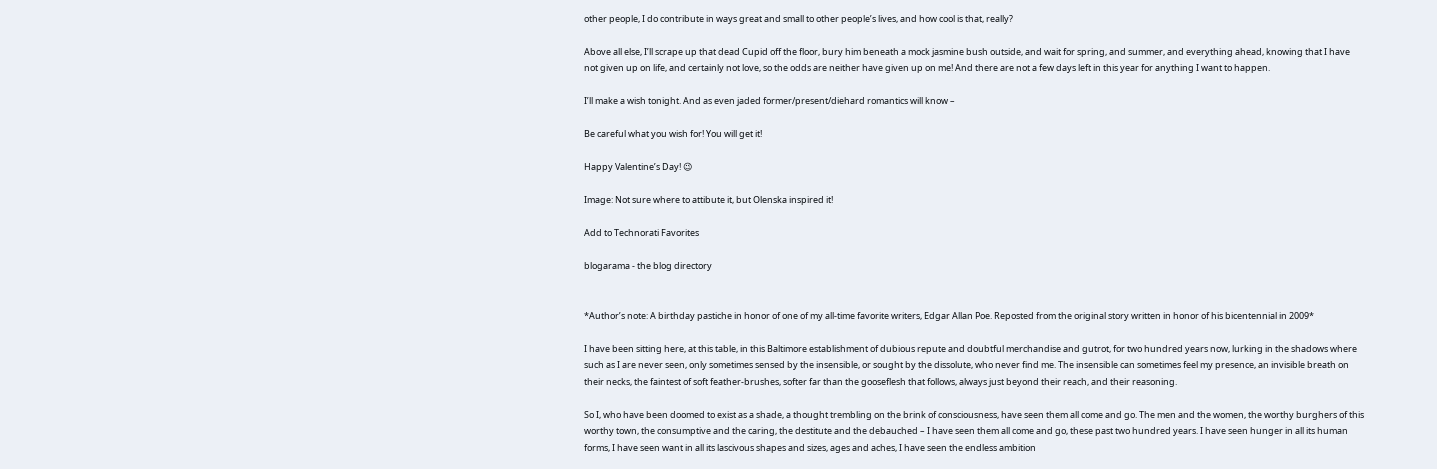other people, I do contribute in ways great and small to other people’s lives, and how cool is that, really?

Above all else, I’ll scrape up that dead Cupid off the floor, bury him beneath a mock jasmine bush outside, and wait for spring, and summer, and everything ahead, knowing that I have not given up on life, and certainly not love, so the odds are neither have given up on me! And there are not a few days left in this year for anything I want to happen.

I’ll make a wish tonight. And as even jaded former/present/diehard romantics will know –

Be careful what you wish for! You will get it!

Happy Valentine’s Day! 😉

Image: Not sure where to attibute it, but Olenska inspired it!

Add to Technorati Favorites

blogarama - the blog directory


*Author’s note: A birthday pastiche in honor of one of my all-time favorite writers, Edgar Allan Poe. Reposted from the original story written in honor of his bicentennial in 2009*

I have been sitting here, at this table, in this Baltimore establishment of dubious repute and doubtful merchandise and gutrot, for two hundred years now, lurking in the shadows where such as I are never seen, only sometimes sensed by the insensible, or sought by the dissolute, who never find me. The insensible can sometimes feel my presence, an invisible breath on their necks, the faintest of soft feather-brushes, softer far than the gooseflesh that follows, always just beyond their reach, and their reasoning.

So I, who have been doomed to exist as a shade, a thought trembling on the brink of consciousness, have seen them all come and go. The men and the women, the worthy burghers of this worthy town, the consumptive and the caring, the destitute and the debauched – I have seen them all come and go, these past two hundred years. I have seen hunger in all its human forms, I have seen want in all its lascivous shapes and sizes, ages and aches, I have seen the endless ambition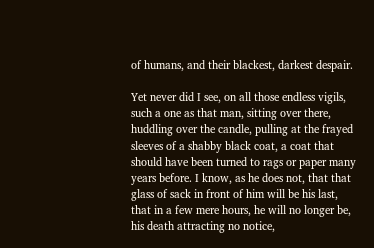of humans, and their blackest, darkest despair.

Yet never did I see, on all those endless vigils, such a one as that man, sitting over there, huddling over the candle, pulling at the frayed sleeves of a shabby black coat, a coat that should have been turned to rags or paper many years before. I know, as he does not, that that glass of sack in front of him will be his last, that in a few mere hours, he will no longer be, his death attracting no notice,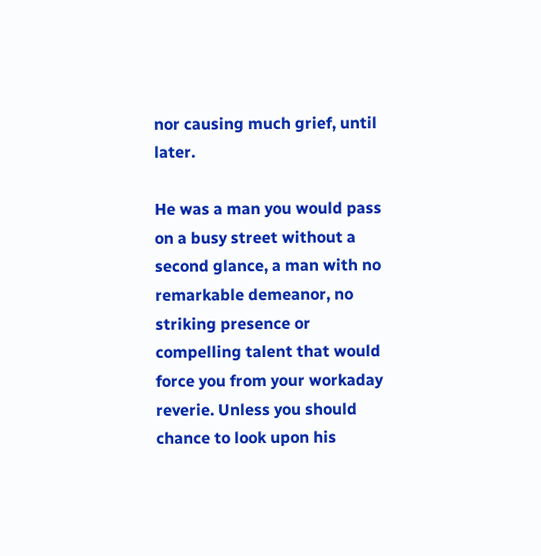nor causing much grief, until later.

He was a man you would pass on a busy street without a second glance, a man with no remarkable demeanor, no striking presence or compelling talent that would force you from your workaday reverie. Unless you should chance to look upon his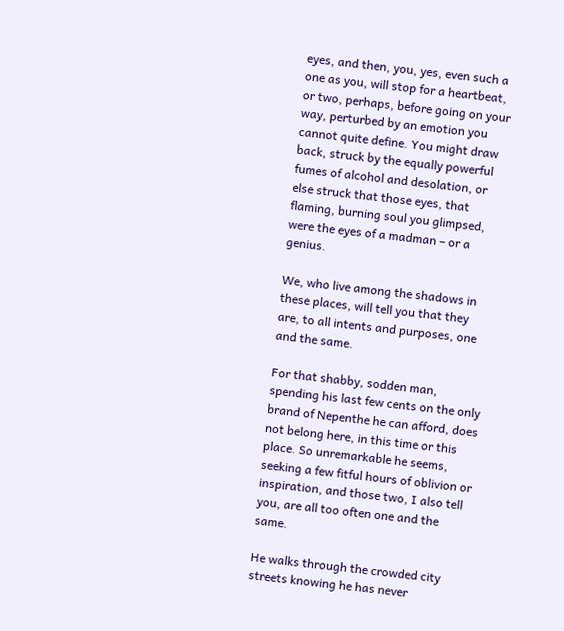eyes, and then, you, yes, even such a one as you, will stop for a heartbeat, or two, perhaps, before going on your way, perturbed by an emotion you cannot quite define. You might draw back, struck by the equally powerful fumes of alcohol and desolation, or else struck that those eyes, that flaming, burning soul you glimpsed, were the eyes of a madman – or a genius.

We, who live among the shadows in these places, will tell you that they are, to all intents and purposes, one and the same.

For that shabby, sodden man, spending his last few cents on the only brand of Nepenthe he can afford, does not belong here, in this time or this place. So unremarkable he seems, seeking a few fitful hours of oblivion or inspiration, and those two, I also tell you, are all too often one and the same.

He walks through the crowded city streets knowing he has never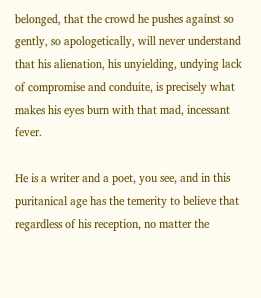belonged, that the crowd he pushes against so gently, so apologetically, will never understand that his alienation, his unyielding, undying lack of compromise and conduite, is precisely what makes his eyes burn with that mad, incessant fever.

He is a writer and a poet, you see, and in this puritanical age has the temerity to believe that regardless of his reception, no matter the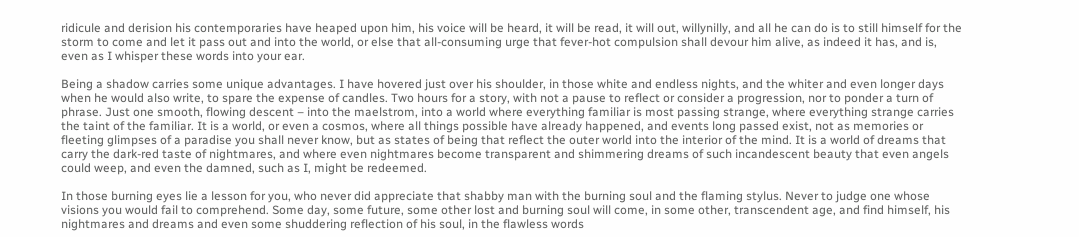ridicule and derision his contemporaries have heaped upon him, his voice will be heard, it will be read, it will out, willynilly, and all he can do is to still himself for the storm to come and let it pass out and into the world, or else that all-consuming urge that fever-hot compulsion shall devour him alive, as indeed it has, and is, even as I whisper these words into your ear.

Being a shadow carries some unique advantages. I have hovered just over his shoulder, in those white and endless nights, and the whiter and even longer days when he would also write, to spare the expense of candles. Two hours for a story, with not a pause to reflect or consider a progression, nor to ponder a turn of phrase. Just one smooth, flowing descent – into the maelstrom, into a world where everything familiar is most passing strange, where everything strange carries the taint of the familiar. It is a world, or even a cosmos, where all things possible have already happened, and events long passed exist, not as memories or fleeting glimpses of a paradise you shall never know, but as states of being that reflect the outer world into the interior of the mind. It is a world of dreams that carry the dark-red taste of nightmares, and where even nightmares become transparent and shimmering dreams of such incandescent beauty that even angels could weep, and even the damned, such as I, might be redeemed.

In those burning eyes lie a lesson for you, who never did appreciate that shabby man with the burning soul and the flaming stylus. Never to judge one whose visions you would fail to comprehend. Some day, some future, some other lost and burning soul will come, in some other, transcendent age, and find himself, his nightmares and dreams and even some shuddering reflection of his soul, in the flawless words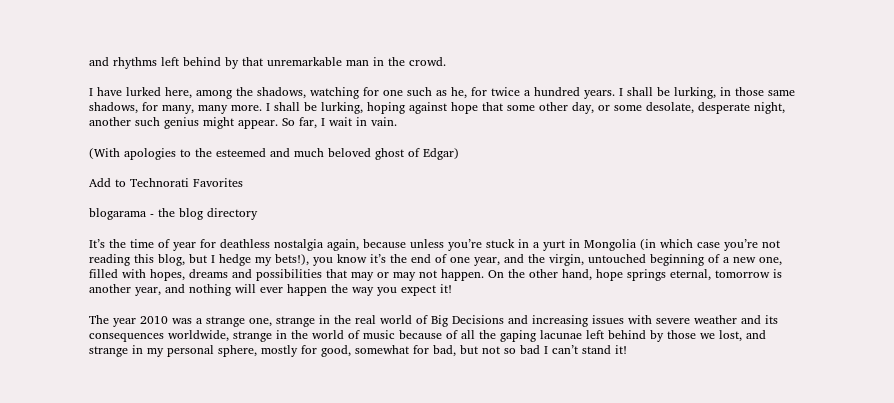and rhythms left behind by that unremarkable man in the crowd.

I have lurked here, among the shadows, watching for one such as he, for twice a hundred years. I shall be lurking, in those same shadows, for many, many more. I shall be lurking, hoping against hope that some other day, or some desolate, desperate night, another such genius might appear. So far, I wait in vain.

(With apologies to the esteemed and much beloved ghost of Edgar)

Add to Technorati Favorites

blogarama - the blog directory

It’s the time of year for deathless nostalgia again, because unless you’re stuck in a yurt in Mongolia (in which case you’re not reading this blog, but I hedge my bets!), you know it’s the end of one year, and the virgin, untouched beginning of a new one, filled with hopes, dreams and possibilities that may or may not happen. On the other hand, hope springs eternal, tomorrow is another year, and nothing will ever happen the way you expect it!

The year 2010 was a strange one, strange in the real world of Big Decisions and increasing issues with severe weather and its consequences worldwide, strange in the world of music because of all the gaping lacunae left behind by those we lost, and strange in my personal sphere, mostly for good, somewhat for bad, but not so bad I can’t stand it!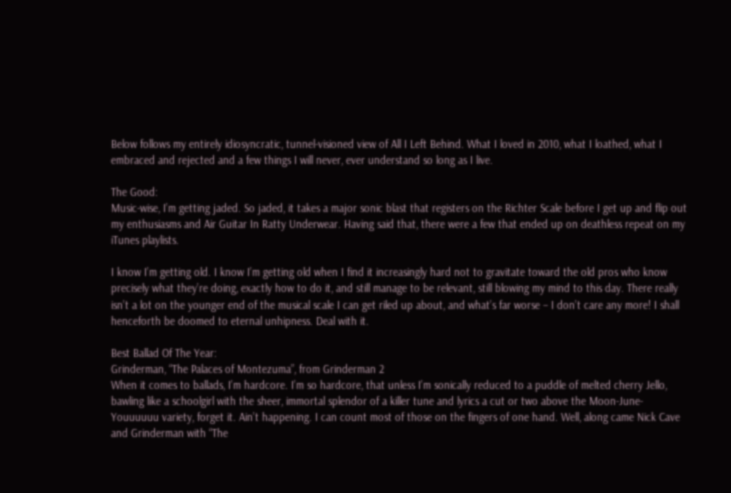Below follows my entirely idiosyncratic, tunnel-visioned view of All I Left Behind. What I loved in 2010, what I loathed, what I embraced and rejected and a few things I will never, ever understand so long as I live.

The Good:
Music-wise, I’m getting jaded. So jaded, it takes a major sonic blast that registers on the Richter Scale before I get up and flip out my enthusiasms and Air Guitar In Ratty Underwear. Having said that, there were a few that ended up on deathless repeat on my iTunes playlists.

I know I’m getting old. I know I’m getting old when I find it increasingly hard not to gravitate toward the old pros who know precisely what they’re doing, exactly how to do it, and still manage to be relevant, still blowing my mind to this day. There really isn’t a lot on the younger end of the musical scale I can get riled up about, and what’s far worse – I don’t care any more! I shall henceforth be doomed to eternal unhipness. Deal with it.

Best Ballad Of The Year:
Grinderman, “The Palaces of Montezuma”, from Grinderman 2
When it comes to ballads, I’m hardcore. I’m so hardcore, that unless I’m sonically reduced to a puddle of melted cherry Jello, bawling like a schoolgirl with the sheer, immortal splendor of a killer tune and lyrics a cut or two above the Moon-June-Youuuuuu variety, forget it. Ain’t happening. I can count most of those on the fingers of one hand. Well, along came Nick Cave and Grinderman with “The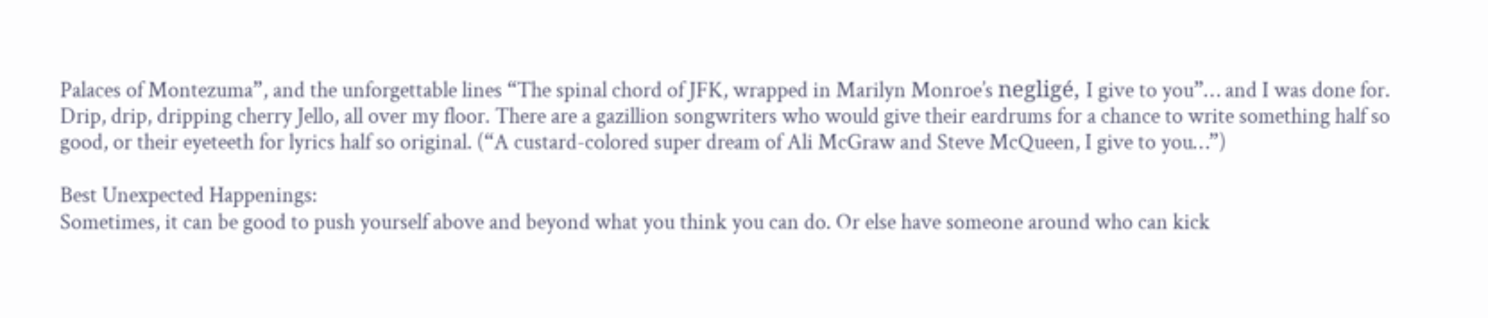Palaces of Montezuma”, and the unforgettable lines “The spinal chord of JFK, wrapped in Marilyn Monroe’s negligé, I give to you”… and I was done for. Drip, drip, dripping cherry Jello, all over my floor. There are a gazillion songwriters who would give their eardrums for a chance to write something half so good, or their eyeteeth for lyrics half so original. (“A custard-colored super dream of Ali McGraw and Steve McQueen, I give to you…”)

Best Unexpected Happenings:
Sometimes, it can be good to push yourself above and beyond what you think you can do. Or else have someone around who can kick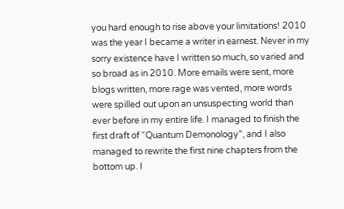you hard enough to rise above your limitations! 2010 was the year I became a writer in earnest. Never in my sorry existence have I written so much, so varied and so broad as in 2010. More emails were sent, more blogs written, more rage was vented, more words were spilled out upon an unsuspecting world than ever before in my entire life. I managed to finish the first draft of “Quantum Demonology”, and I also managed to rewrite the first nine chapters from the bottom up. I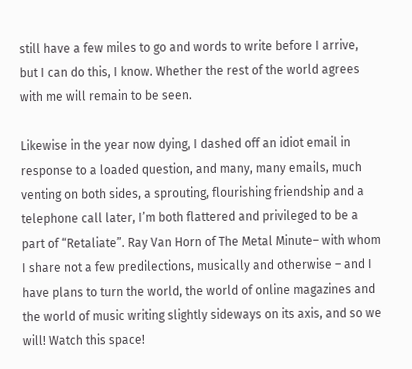still have a few miles to go and words to write before I arrive, but I can do this, I know. Whether the rest of the world agrees with me will remain to be seen.

Likewise in the year now dying, I dashed off an idiot email in response to a loaded question, and many, many emails, much venting on both sides, a sprouting, flourishing friendship and a telephone call later, I’m both flattered and privileged to be a part of “Retaliate”. Ray Van Horn of The Metal Minute– with whom I share not a few predilections, musically and otherwise – and I have plans to turn the world, the world of online magazines and the world of music writing slightly sideways on its axis, and so we will! Watch this space!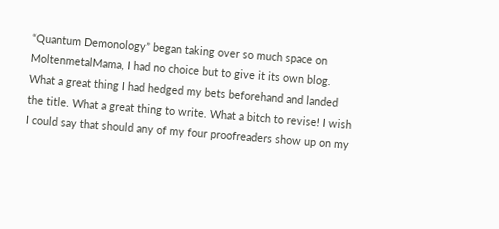“Quantum Demonology” began taking over so much space on MoltenmetalMama, I had no choice but to give it its own blog. What a great thing I had hedged my bets beforehand and landed the title. What a great thing to write. What a bitch to revise! I wish I could say that should any of my four proofreaders show up on my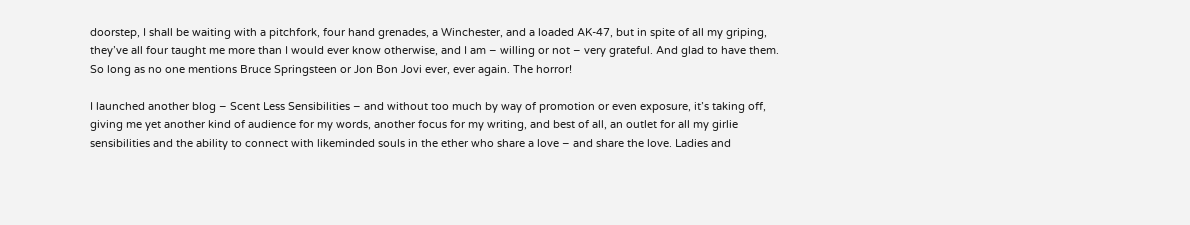doorstep, I shall be waiting with a pitchfork, four hand grenades, a Winchester, and a loaded AK-47, but in spite of all my griping, they’ve all four taught me more than I would ever know otherwise, and I am – willing or not – very grateful. And glad to have them. So long as no one mentions Bruce Springsteen or Jon Bon Jovi ever, ever again. The horror!

I launched another blog – Scent Less Sensibilities – and without too much by way of promotion or even exposure, it’s taking off, giving me yet another kind of audience for my words, another focus for my writing, and best of all, an outlet for all my girlie sensibilities and the ability to connect with likeminded souls in the ether who share a love – and share the love. Ladies and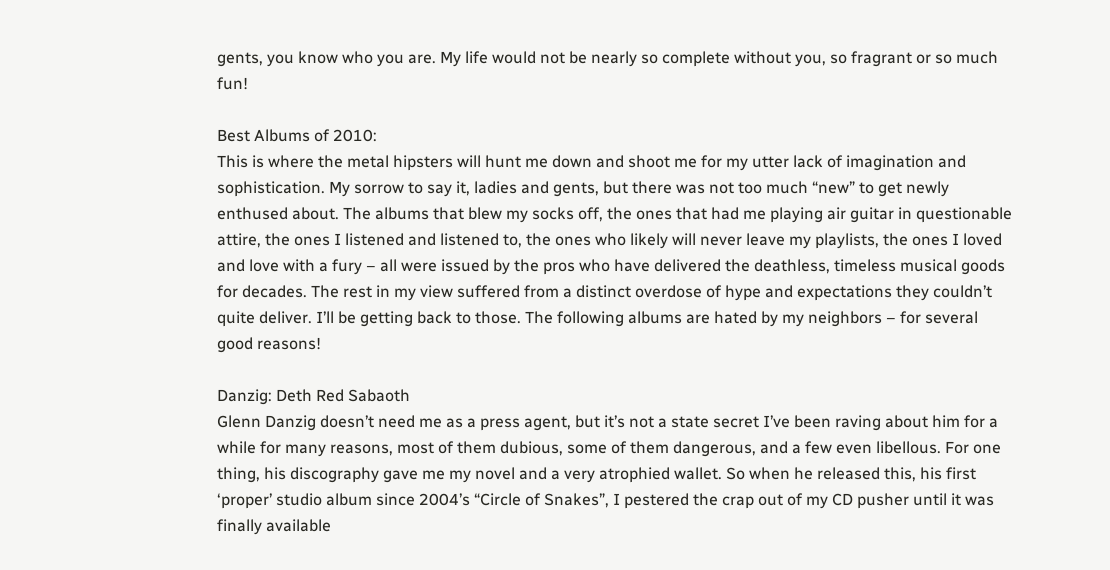gents, you know who you are. My life would not be nearly so complete without you, so fragrant or so much fun!

Best Albums of 2010:
This is where the metal hipsters will hunt me down and shoot me for my utter lack of imagination and sophistication. My sorrow to say it, ladies and gents, but there was not too much “new” to get newly enthused about. The albums that blew my socks off, the ones that had me playing air guitar in questionable attire, the ones I listened and listened to, the ones who likely will never leave my playlists, the ones I loved and love with a fury – all were issued by the pros who have delivered the deathless, timeless musical goods for decades. The rest in my view suffered from a distinct overdose of hype and expectations they couldn’t quite deliver. I’ll be getting back to those. The following albums are hated by my neighbors – for several good reasons!

Danzig: Deth Red Sabaoth
Glenn Danzig doesn’t need me as a press agent, but it’s not a state secret I’ve been raving about him for a while for many reasons, most of them dubious, some of them dangerous, and a few even libellous. For one thing, his discography gave me my novel and a very atrophied wallet. So when he released this, his first ‘proper’ studio album since 2004’s “Circle of Snakes”, I pestered the crap out of my CD pusher until it was finally available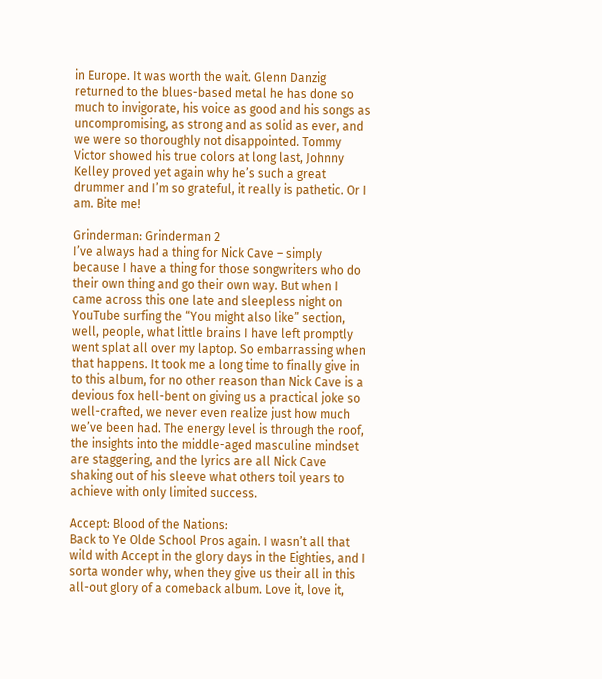in Europe. It was worth the wait. Glenn Danzig returned to the blues-based metal he has done so much to invigorate, his voice as good and his songs as uncompromising, as strong and as solid as ever, and we were so thoroughly not disappointed. Tommy Victor showed his true colors at long last, Johnny Kelley proved yet again why he’s such a great drummer and I’m so grateful, it really is pathetic. Or I am. Bite me!

Grinderman: Grinderman 2
I’ve always had a thing for Nick Cave – simply because I have a thing for those songwriters who do their own thing and go their own way. But when I came across this one late and sleepless night on YouTube surfing the “You might also like” section, well, people, what little brains I have left promptly went splat all over my laptop. So embarrassing when that happens. It took me a long time to finally give in to this album, for no other reason than Nick Cave is a devious fox hell-bent on giving us a practical joke so well-crafted, we never even realize just how much we’ve been had. The energy level is through the roof, the insights into the middle-aged masculine mindset are staggering, and the lyrics are all Nick Cave shaking out of his sleeve what others toil years to achieve with only limited success.

Accept: Blood of the Nations:
Back to Ye Olde School Pros again. I wasn’t all that wild with Accept in the glory days in the Eighties, and I sorta wonder why, when they give us their all in this all-out glory of a comeback album. Love it, love it,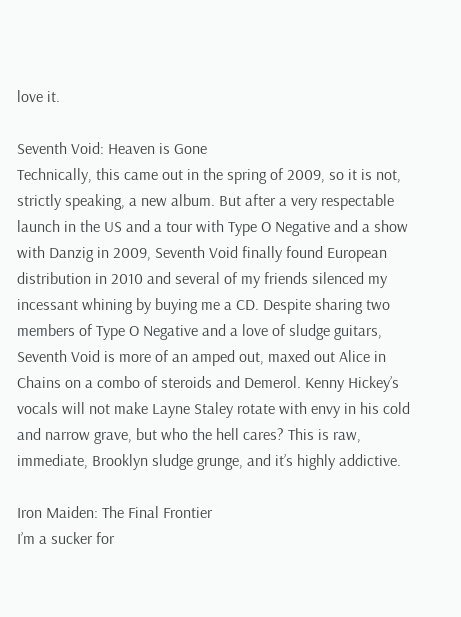love it.

Seventh Void: Heaven is Gone
Technically, this came out in the spring of 2009, so it is not, strictly speaking, a new album. But after a very respectable launch in the US and a tour with Type O Negative and a show with Danzig in 2009, Seventh Void finally found European distribution in 2010 and several of my friends silenced my incessant whining by buying me a CD. Despite sharing two members of Type O Negative and a love of sludge guitars, Seventh Void is more of an amped out, maxed out Alice in Chains on a combo of steroids and Demerol. Kenny Hickey’s vocals will not make Layne Staley rotate with envy in his cold and narrow grave, but who the hell cares? This is raw, immediate, Brooklyn sludge grunge, and it’s highly addictive.

Iron Maiden: The Final Frontier
I’m a sucker for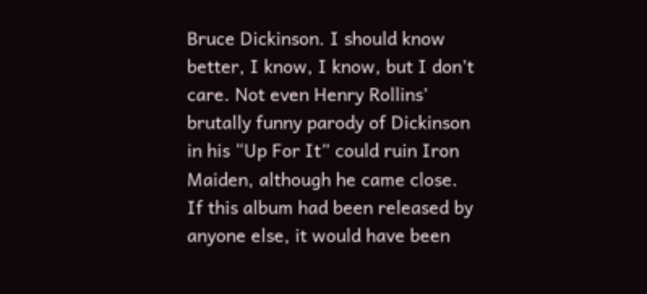Bruce Dickinson. I should know better, I know, I know, but I don’t care. Not even Henry Rollins’ brutally funny parody of Dickinson in his “Up For It” could ruin Iron Maiden, although he came close. If this album had been released by anyone else, it would have been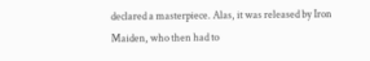declared a masterpiece. Alas, it was released by Iron Maiden, who then had to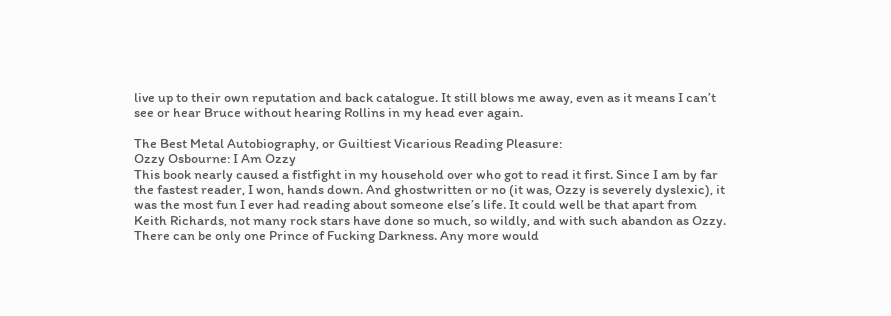live up to their own reputation and back catalogue. It still blows me away, even as it means I can’t see or hear Bruce without hearing Rollins in my head ever again.

The Best Metal Autobiography, or Guiltiest Vicarious Reading Pleasure:
Ozzy Osbourne: I Am Ozzy
This book nearly caused a fistfight in my household over who got to read it first. Since I am by far the fastest reader, I won, hands down. And ghostwritten or no (it was, Ozzy is severely dyslexic), it was the most fun I ever had reading about someone else’s life. It could well be that apart from Keith Richards, not many rock stars have done so much, so wildly, and with such abandon as Ozzy. There can be only one Prince of Fucking Darkness. Any more would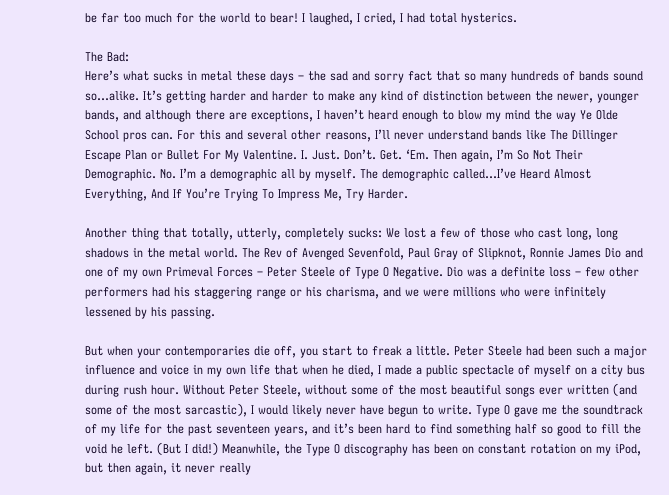be far too much for the world to bear! I laughed, I cried, I had total hysterics.

The Bad:
Here’s what sucks in metal these days – the sad and sorry fact that so many hundreds of bands sound so…alike. It’s getting harder and harder to make any kind of distinction between the newer, younger bands, and although there are exceptions, I haven’t heard enough to blow my mind the way Ye Olde School pros can. For this and several other reasons, I’ll never understand bands like The Dillinger Escape Plan or Bullet For My Valentine. I. Just. Don’t. Get. ‘Em. Then again, I’m So Not Their Demographic. No. I’m a demographic all by myself. The demographic called…I’ve Heard Almost Everything, And If You’re Trying To Impress Me, Try Harder.

Another thing that totally, utterly, completely sucks: We lost a few of those who cast long, long shadows in the metal world. The Rev of Avenged Sevenfold, Paul Gray of Slipknot, Ronnie James Dio and one of my own Primeval Forces – Peter Steele of Type O Negative. Dio was a definite loss – few other performers had his staggering range or his charisma, and we were millions who were infinitely lessened by his passing.

But when your contemporaries die off, you start to freak a little. Peter Steele had been such a major influence and voice in my own life that when he died, I made a public spectacle of myself on a city bus during rush hour. Without Peter Steele, without some of the most beautiful songs ever written (and some of the most sarcastic), I would likely never have begun to write. Type O gave me the soundtrack of my life for the past seventeen years, and it’s been hard to find something half so good to fill the void he left. (But I did!) Meanwhile, the Type O discography has been on constant rotation on my iPod, but then again, it never really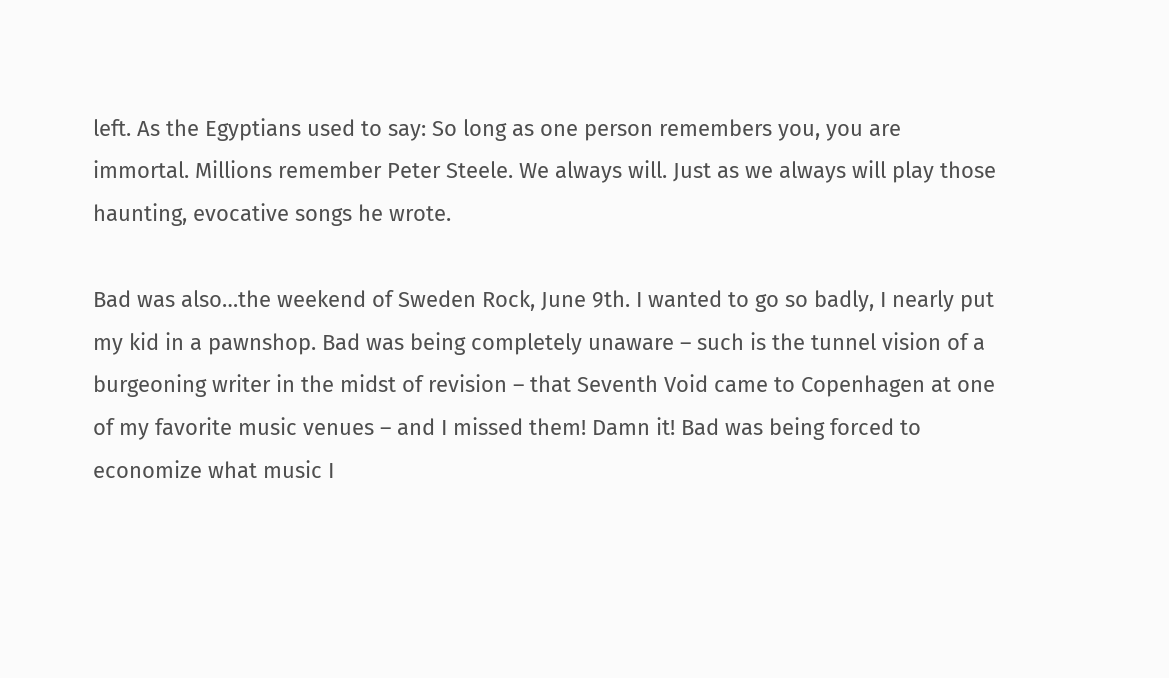left. As the Egyptians used to say: So long as one person remembers you, you are immortal. Millions remember Peter Steele. We always will. Just as we always will play those haunting, evocative songs he wrote.

Bad was also…the weekend of Sweden Rock, June 9th. I wanted to go so badly, I nearly put my kid in a pawnshop. Bad was being completely unaware – such is the tunnel vision of a burgeoning writer in the midst of revision – that Seventh Void came to Copenhagen at one of my favorite music venues – and I missed them! Damn it! Bad was being forced to economize what music I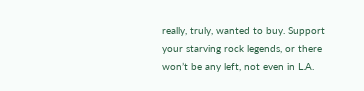really, truly, wanted to buy. Support your starving rock legends, or there won’t be any left, not even in L.A.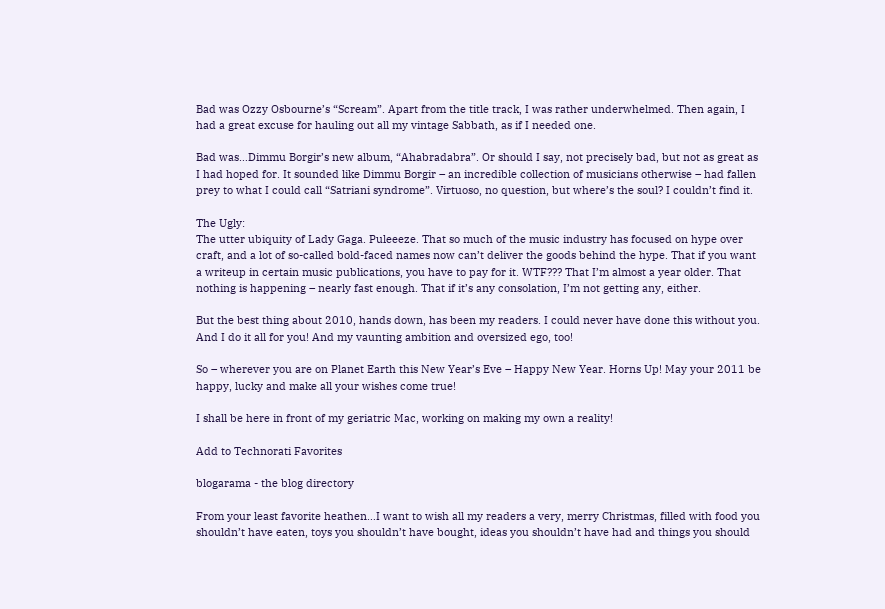Bad was Ozzy Osbourne’s “Scream”. Apart from the title track, I was rather underwhelmed. Then again, I had a great excuse for hauling out all my vintage Sabbath, as if I needed one.

Bad was…Dimmu Borgir’s new album, “Ahabradabra”. Or should I say, not precisely bad, but not as great as I had hoped for. It sounded like Dimmu Borgir – an incredible collection of musicians otherwise – had fallen prey to what I could call “Satriani syndrome”. Virtuoso, no question, but where’s the soul? I couldn’t find it.

The Ugly:
The utter ubiquity of Lady Gaga. Puleeeze. That so much of the music industry has focused on hype over craft, and a lot of so-called bold-faced names now can’t deliver the goods behind the hype. That if you want a writeup in certain music publications, you have to pay for it. WTF??? That I’m almost a year older. That nothing is happening – nearly fast enough. That if it’s any consolation, I’m not getting any, either.

But the best thing about 2010, hands down, has been my readers. I could never have done this without you. And I do it all for you! And my vaunting ambition and oversized ego, too!

So – wherever you are on Planet Earth this New Year’s Eve – Happy New Year. Horns Up! May your 2011 be happy, lucky and make all your wishes come true!

I shall be here in front of my geriatric Mac, working on making my own a reality!

Add to Technorati Favorites

blogarama - the blog directory

From your least favorite heathen…I want to wish all my readers a very, merry Christmas, filled with food you shouldn’t have eaten, toys you shouldn’t have bought, ideas you shouldn’t have had and things you should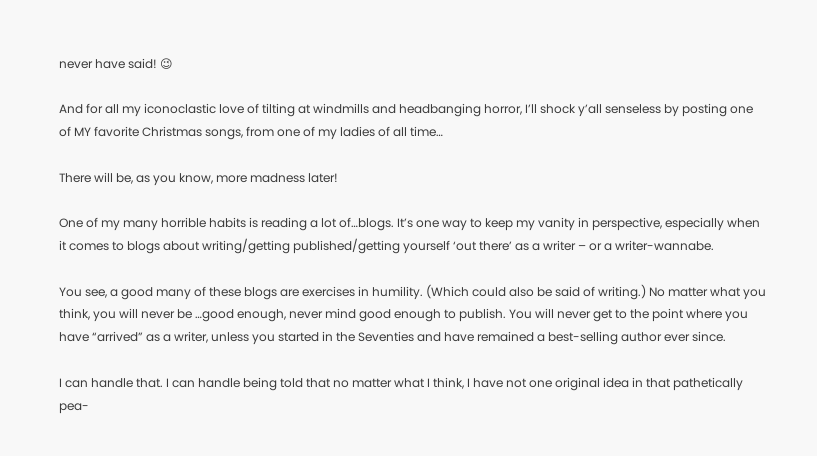never have said! 😉

And for all my iconoclastic love of tilting at windmills and headbanging horror, I’ll shock y’all senseless by posting one of MY favorite Christmas songs, from one of my ladies of all time…

There will be, as you know, more madness later!

One of my many horrible habits is reading a lot of…blogs. It’s one way to keep my vanity in perspective, especially when it comes to blogs about writing/getting published/getting yourself ‘out there’ as a writer – or a writer-wannabe.

You see, a good many of these blogs are exercises in humility. (Which could also be said of writing.) No matter what you think, you will never be …good enough, never mind good enough to publish. You will never get to the point where you have “arrived” as a writer, unless you started in the Seventies and have remained a best-selling author ever since.

I can handle that. I can handle being told that no matter what I think, I have not one original idea in that pathetically pea-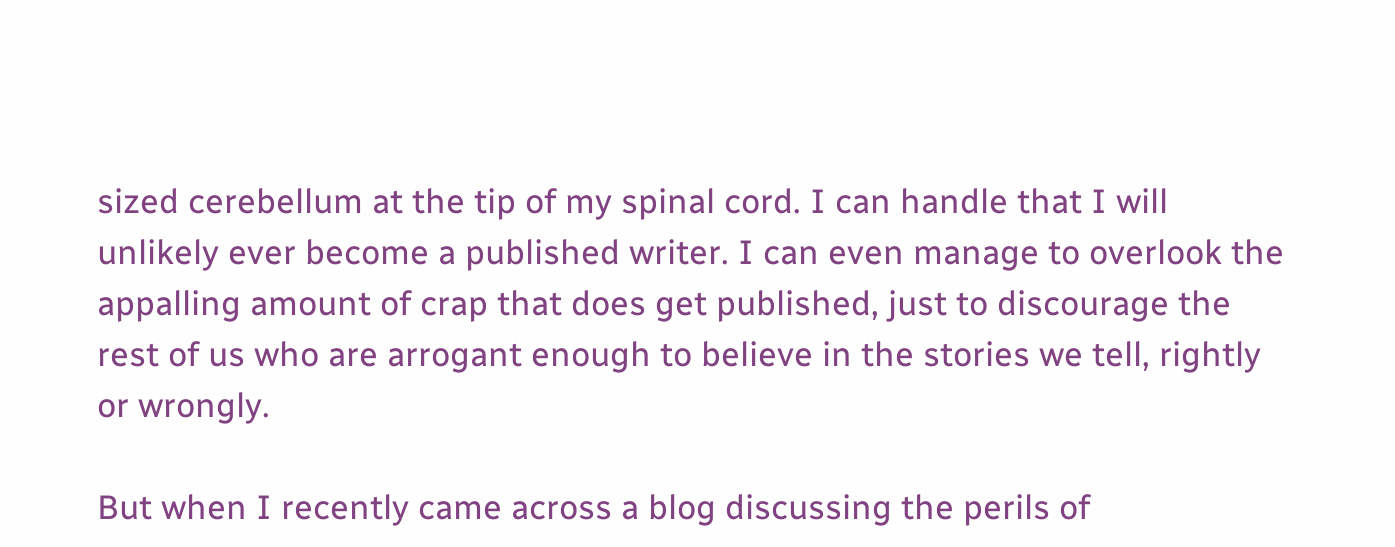sized cerebellum at the tip of my spinal cord. I can handle that I will unlikely ever become a published writer. I can even manage to overlook the appalling amount of crap that does get published, just to discourage the rest of us who are arrogant enough to believe in the stories we tell, rightly or wrongly.

But when I recently came across a blog discussing the perils of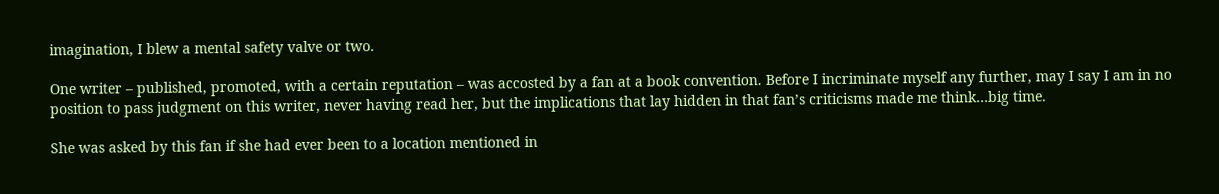imagination, I blew a mental safety valve or two.

One writer – published, promoted, with a certain reputation – was accosted by a fan at a book convention. Before I incriminate myself any further, may I say I am in no position to pass judgment on this writer, never having read her, but the implications that lay hidden in that fan’s criticisms made me think…big time.

She was asked by this fan if she had ever been to a location mentioned in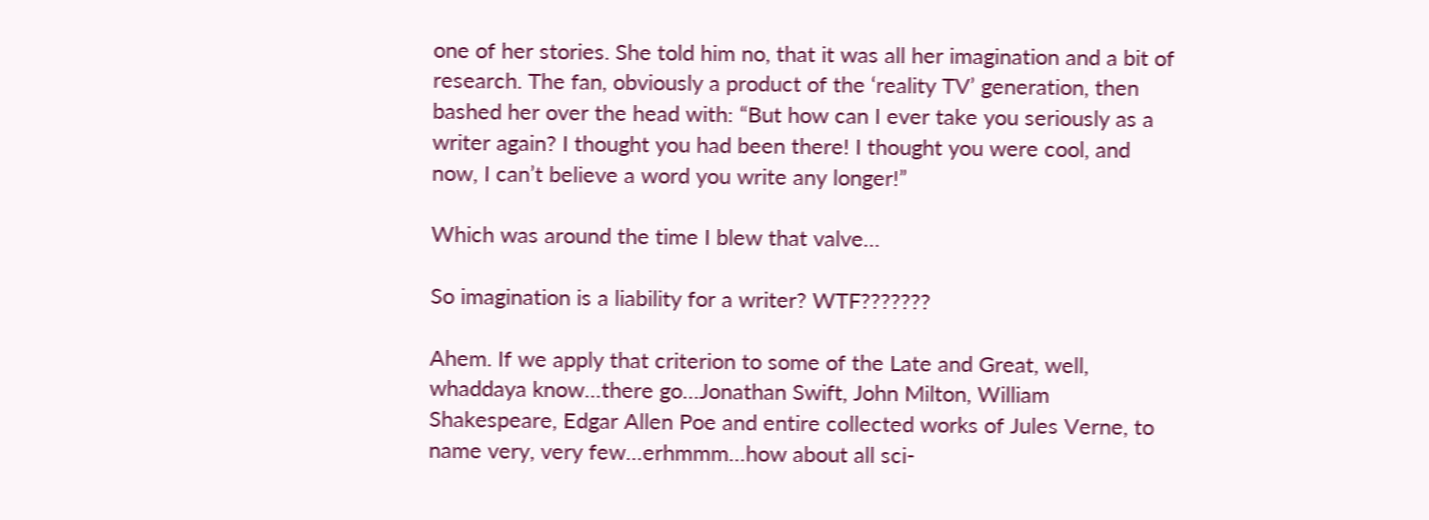one of her stories. She told him no, that it was all her imagination and a bit of research. The fan, obviously a product of the ‘reality TV’ generation, then bashed her over the head with: “But how can I ever take you seriously as a writer again? I thought you had been there! I thought you were cool, and now, I can’t believe a word you write any longer!”

Which was around the time I blew that valve…

So imagination is a liability for a writer? WTF???????

Ahem. If we apply that criterion to some of the Late and Great, well, whaddaya know…there go…Jonathan Swift, John Milton, William Shakespeare, Edgar Allen Poe and entire collected works of Jules Verne, to name very, very few…erhmmm…how about all sci-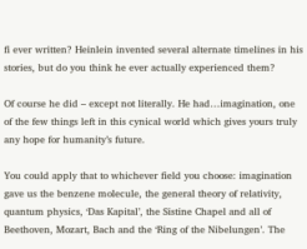fi ever written? Heinlein invented several alternate timelines in his stories, but do you think he ever actually experienced them?

Of course he did – except not literally. He had…imagination, one of the few things left in this cynical world which gives yours truly any hope for humanity’s future.

You could apply that to whichever field you choose: imagination gave us the benzene molecule, the general theory of relativity, quantum physics, ‘Das Kapital’, the Sistine Chapel and all of Beethoven, Mozart, Bach and the ‘Ring of the Nibelungen’. The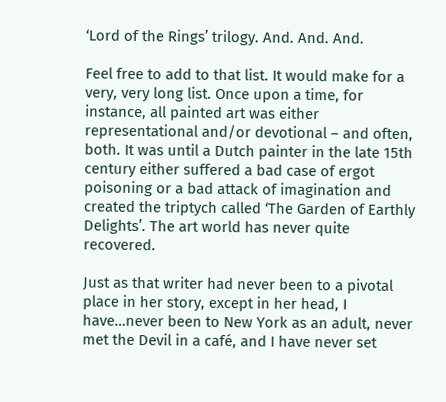‘Lord of the Rings’ trilogy. And. And. And.

Feel free to add to that list. It would make for a very, very long list. Once upon a time, for instance, all painted art was either representational and/or devotional – and often, both. It was until a Dutch painter in the late 15th century either suffered a bad case of ergot poisoning or a bad attack of imagination and created the triptych called ‘The Garden of Earthly Delights’. The art world has never quite recovered.

Just as that writer had never been to a pivotal place in her story, except in her head, I have…never been to New York as an adult, never met the Devil in a café, and I have never set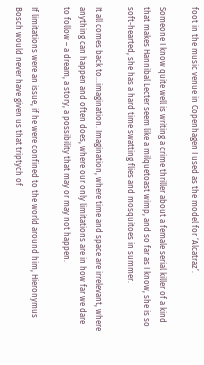foot in the music venue in Copenhagen I used as the model for ‘Alcatraz’.

Someone I know quite well is writing a crime thriller about a female serial killer of a kind that makes Hannibal Lecter seem like a milquetoast wimp, and so far as I know, she is so soft-hearted, she has a hard time swatting flies and mosquitoes in summer.

It all comes back to…imagination. Imagination, where time and space are irrelevant, where anything can happen and often does, where our only limitations are in how far we dare to follow – a dream, a story, a possibility that may or may not happen.

If limitations were an issue, if he were confined to the world around him, Hieronymus Bosch would never have given us that triptych of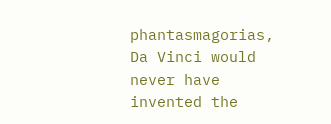phantasmagorias, Da Vinci would never have invented the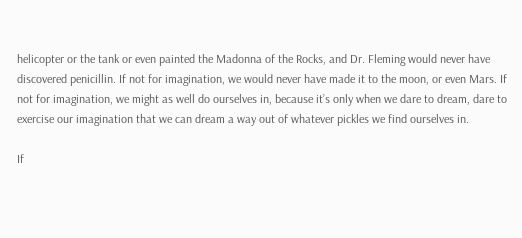helicopter or the tank or even painted the Madonna of the Rocks, and Dr. Fleming would never have discovered penicillin. If not for imagination, we would never have made it to the moon, or even Mars. If not for imagination, we might as well do ourselves in, because it’s only when we dare to dream, dare to exercise our imagination that we can dream a way out of whatever pickles we find ourselves in.

If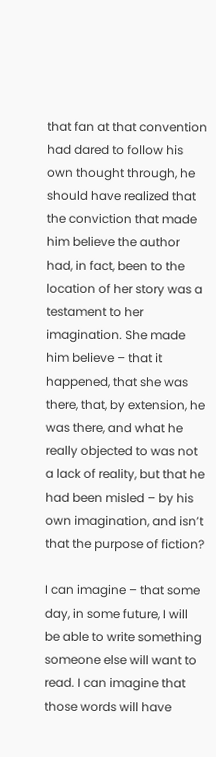that fan at that convention had dared to follow his own thought through, he should have realized that the conviction that made him believe the author had, in fact, been to the location of her story was a testament to her imagination. She made him believe – that it happened, that she was there, that, by extension, he was there, and what he really objected to was not a lack of reality, but that he had been misled – by his own imagination, and isn’t that the purpose of fiction?

I can imagine – that some day, in some future, I will be able to write something someone else will want to read. I can imagine that those words will have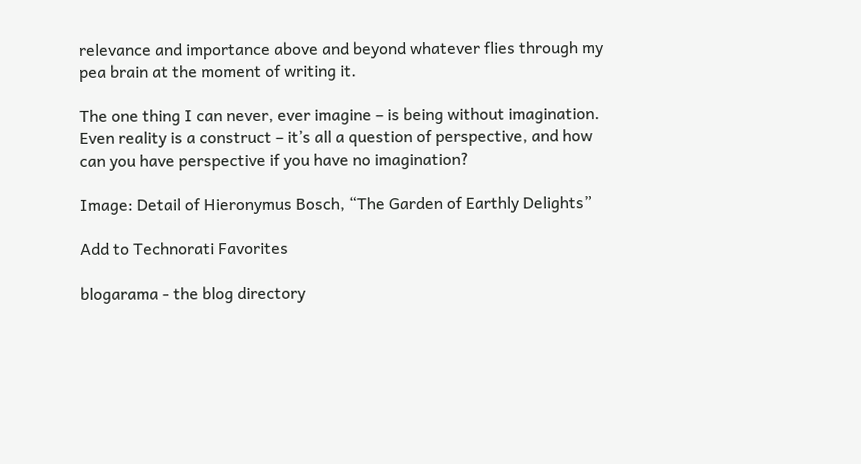relevance and importance above and beyond whatever flies through my pea brain at the moment of writing it.

The one thing I can never, ever imagine – is being without imagination. Even reality is a construct – it’s all a question of perspective, and how can you have perspective if you have no imagination?

Image: Detail of Hieronymus Bosch, “The Garden of Earthly Delights”

Add to Technorati Favorites

blogarama - the blog directory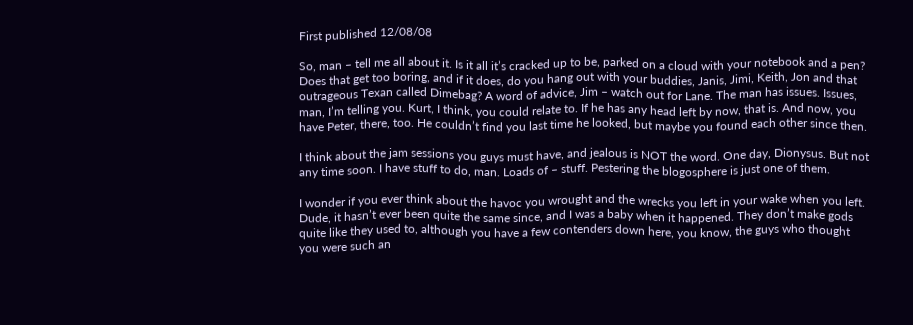First published 12/08/08

So, man – tell me all about it. Is it all it’s cracked up to be, parked on a cloud with your notebook and a pen? Does that get too boring, and if it does, do you hang out with your buddies, Janis, Jimi, Keith, Jon and that outrageous Texan called Dimebag? A word of advice, Jim – watch out for Lane. The man has issues. Issues, man, I’m telling you. Kurt, I think, you could relate to. If he has any head left by now, that is. And now, you have Peter, there, too. He couldn’t find you last time he looked, but maybe you found each other since then.

I think about the jam sessions you guys must have, and jealous is NOT the word. One day, Dionysus. But not any time soon. I have stuff to do, man. Loads of – stuff. Pestering the blogosphere is just one of them.

I wonder if you ever think about the havoc you wrought and the wrecks you left in your wake when you left. Dude, it hasn’t ever been quite the same since, and I was a baby when it happened. They don’t make gods quite like they used to, although you have a few contenders down here, you know, the guys who thought you were such an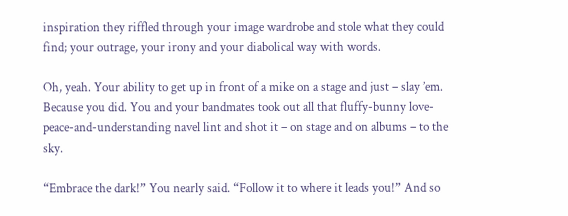inspiration they riffled through your image wardrobe and stole what they could find; your outrage, your irony and your diabolical way with words.

Oh, yeah. Your ability to get up in front of a mike on a stage and just – slay ’em. Because you did. You and your bandmates took out all that fluffy-bunny love-peace-and-understanding navel lint and shot it – on stage and on albums – to the sky.

“Embrace the dark!” You nearly said. “Follow it to where it leads you!” And so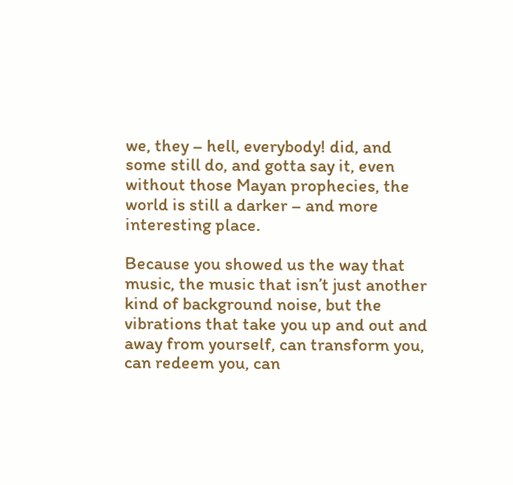we, they – hell, everybody! did, and some still do, and gotta say it, even without those Mayan prophecies, the world is still a darker – and more interesting place.

Because you showed us the way that music, the music that isn’t just another kind of background noise, but the vibrations that take you up and out and away from yourself, can transform you, can redeem you, can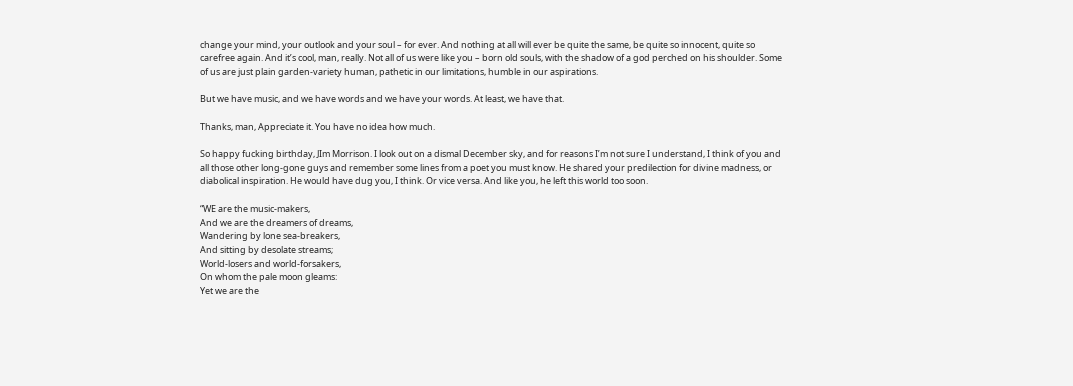change your mind, your outlook and your soul – for ever. And nothing at all will ever be quite the same, be quite so innocent, quite so carefree again. And it’s cool, man, really. Not all of us were like you – born old souls, with the shadow of a god perched on his shoulder. Some of us are just plain garden-variety human, pathetic in our limitations, humble in our aspirations.

But we have music, and we have words and we have your words. At least, we have that.

Thanks, man, Appreciate it. You have no idea how much.

So happy fucking birthday, JIm Morrison. I look out on a dismal December sky, and for reasons I’m not sure I understand, I think of you and all those other long-gone guys and remember some lines from a poet you must know. He shared your predilection for divine madness, or diabolical inspiration. He would have dug you, I think. Or vice versa. And like you, he left this world too soon.

“WE are the music-makers,
And we are the dreamers of dreams,
Wandering by lone sea-breakers,
And sitting by desolate streams;
World-losers and world-forsakers,
On whom the pale moon gleams:
Yet we are the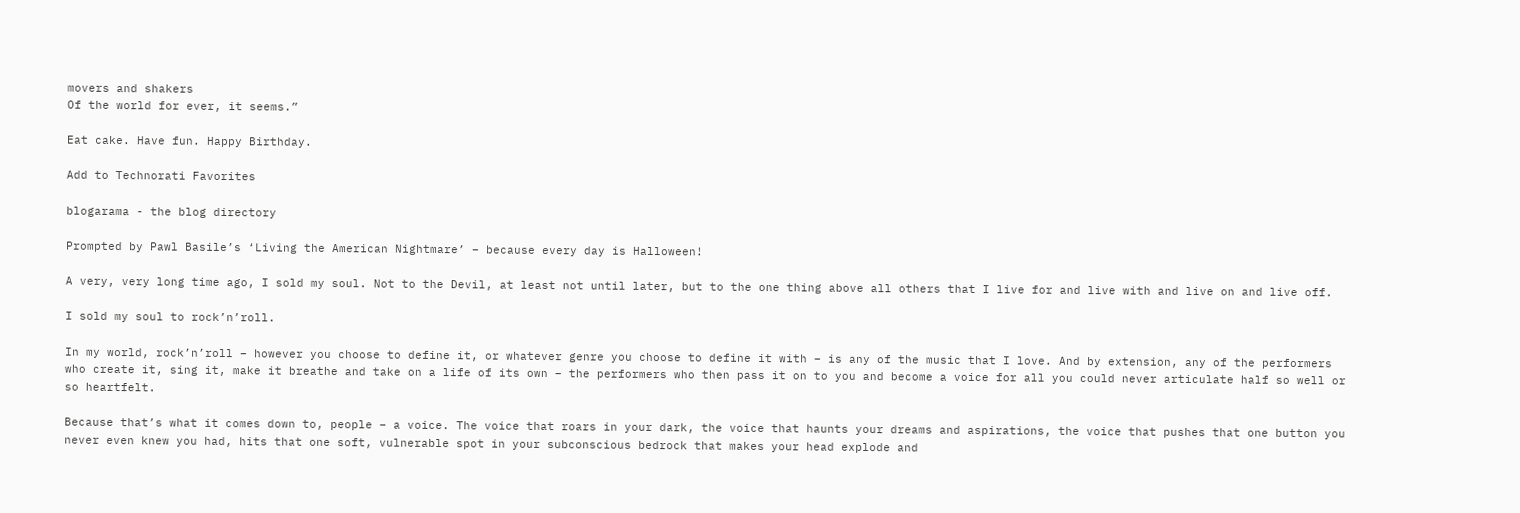movers and shakers
Of the world for ever, it seems.”

Eat cake. Have fun. Happy Birthday.

Add to Technorati Favorites

blogarama - the blog directory

Prompted by Pawl Basile’s ‘Living the American Nightmare’ – because every day is Halloween!

A very, very long time ago, I sold my soul. Not to the Devil, at least not until later, but to the one thing above all others that I live for and live with and live on and live off.

I sold my soul to rock’n’roll.

In my world, rock’n’roll – however you choose to define it, or whatever genre you choose to define it with – is any of the music that I love. And by extension, any of the performers who create it, sing it, make it breathe and take on a life of its own – the performers who then pass it on to you and become a voice for all you could never articulate half so well or so heartfelt.

Because that’s what it comes down to, people – a voice. The voice that roars in your dark, the voice that haunts your dreams and aspirations, the voice that pushes that one button you never even knew you had, hits that one soft, vulnerable spot in your subconscious bedrock that makes your head explode and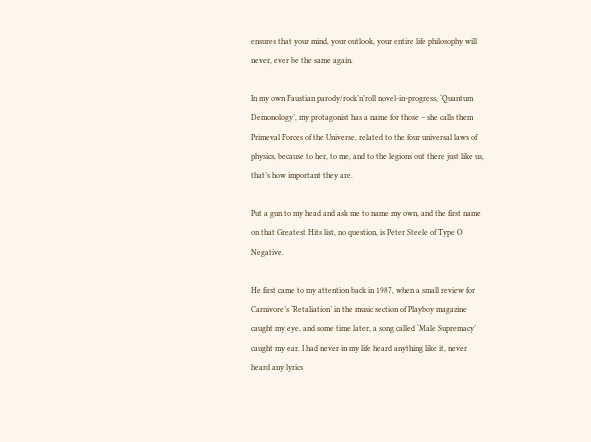ensures that your mind, your outlook, your entire life philosophy will never, ever be the same again.

In my own Faustian parody/rock’n’roll novel-in-progress, ‘Quantum Demonology’, my protagonist has a name for those – she calls them Primeval Forces of the Universe, related to the four universal laws of physics, because to her, to me, and to the legions out there just like us, that’s how important they are.

Put a gun to my head and ask me to name my own, and the first name on that Greatest Hits list, no question, is Peter Steele of Type O Negative.

He first came to my attention back in 1987, when a small review for Carnivore’s ‘Retaliation’ in the music section of Playboy magazine caught my eye, and some time later, a song called ‘Male Supremacy’ caught my ear. I had never in my life heard anything like it, never heard any lyrics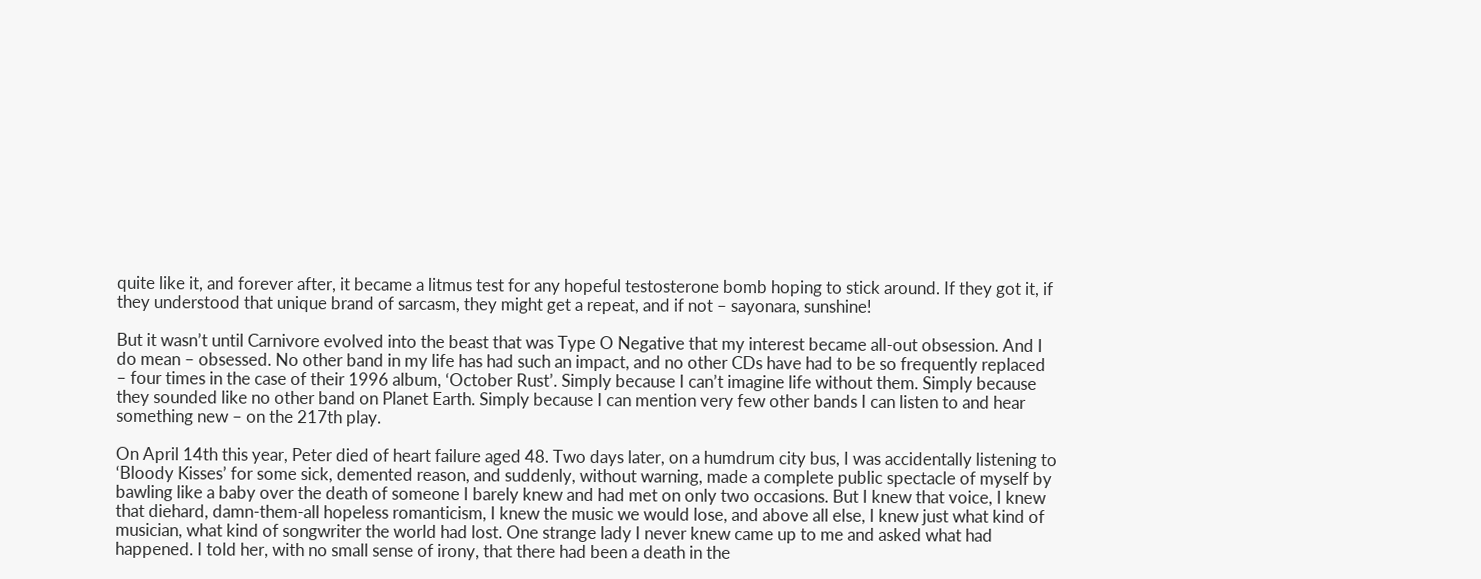quite like it, and forever after, it became a litmus test for any hopeful testosterone bomb hoping to stick around. If they got it, if they understood that unique brand of sarcasm, they might get a repeat, and if not – sayonara, sunshine!

But it wasn’t until Carnivore evolved into the beast that was Type O Negative that my interest became all-out obsession. And I do mean – obsessed. No other band in my life has had such an impact, and no other CDs have had to be so frequently replaced – four times in the case of their 1996 album, ‘October Rust’. Simply because I can’t imagine life without them. Simply because they sounded like no other band on Planet Earth. Simply because I can mention very few other bands I can listen to and hear something new – on the 217th play.

On April 14th this year, Peter died of heart failure aged 48. Two days later, on a humdrum city bus, I was accidentally listening to ‘Bloody Kisses’ for some sick, demented reason, and suddenly, without warning, made a complete public spectacle of myself by bawling like a baby over the death of someone I barely knew and had met on only two occasions. But I knew that voice, I knew that diehard, damn-them-all hopeless romanticism, I knew the music we would lose, and above all else, I knew just what kind of musician, what kind of songwriter the world had lost. One strange lady I never knew came up to me and asked what had happened. I told her, with no small sense of irony, that there had been a death in the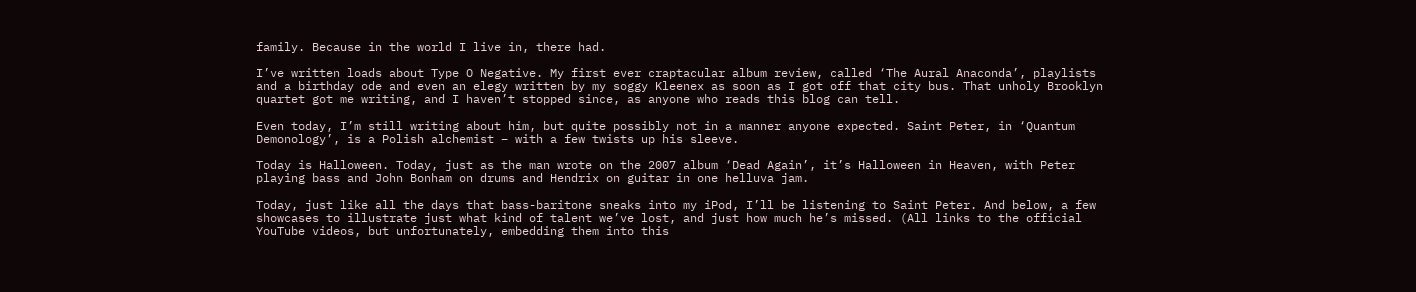family. Because in the world I live in, there had.

I’ve written loads about Type O Negative. My first ever craptacular album review, called ‘The Aural Anaconda’, playlists and a birthday ode and even an elegy written by my soggy Kleenex as soon as I got off that city bus. That unholy Brooklyn quartet got me writing, and I haven’t stopped since, as anyone who reads this blog can tell.

Even today, I’m still writing about him, but quite possibly not in a manner anyone expected. Saint Peter, in ‘Quantum Demonology’, is a Polish alchemist – with a few twists up his sleeve.

Today is Halloween. Today, just as the man wrote on the 2007 album ‘Dead Again’, it’s Halloween in Heaven, with Peter playing bass and John Bonham on drums and Hendrix on guitar in one helluva jam.

Today, just like all the days that bass-baritone sneaks into my iPod, I’ll be listening to Saint Peter. And below, a few showcases to illustrate just what kind of talent we’ve lost, and just how much he’s missed. (All links to the official YouTube videos, but unfortunately, embedding them into this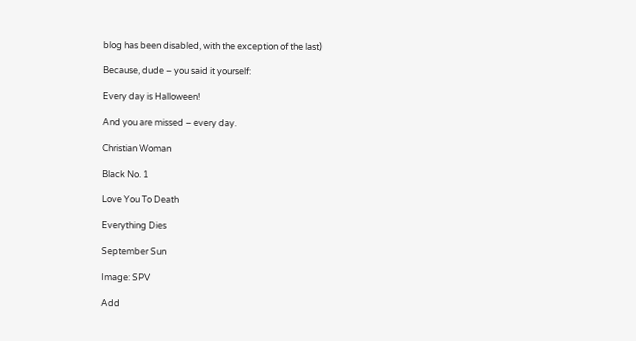blog has been disabled, with the exception of the last)

Because, dude – you said it yourself:

Every day is Halloween!

And you are missed – every day.

Christian Woman

Black No. 1

Love You To Death

Everything Dies

September Sun

Image: SPV

Add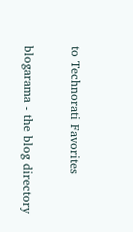to Technorati Favorites

blogarama - the blog directory